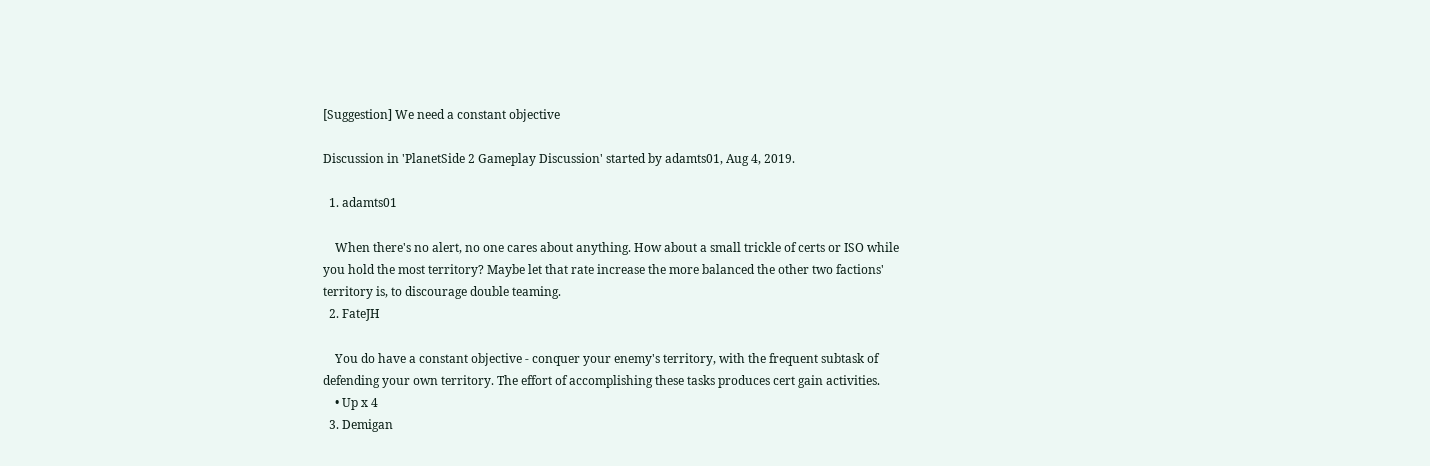[Suggestion] We need a constant objective

Discussion in 'PlanetSide 2 Gameplay Discussion' started by adamts01, Aug 4, 2019.

  1. adamts01

    When there's no alert, no one cares about anything. How about a small trickle of certs or ISO while you hold the most territory? Maybe let that rate increase the more balanced the other two factions' territory is, to discourage double teaming.
  2. FateJH

    You do have a constant objective - conquer your enemy's territory, with the frequent subtask of defending your own territory. The effort of accomplishing these tasks produces cert gain activities.
    • Up x 4
  3. Demigan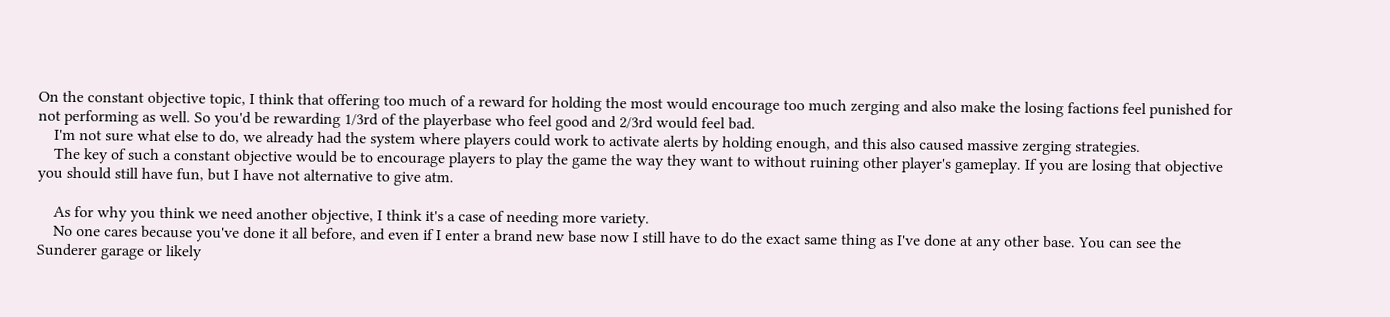On the constant objective topic, I think that offering too much of a reward for holding the most would encourage too much zerging and also make the losing factions feel punished for not performing as well. So you'd be rewarding 1/3rd of the playerbase who feel good and 2/3rd would feel bad.
    I'm not sure what else to do, we already had the system where players could work to activate alerts by holding enough, and this also caused massive zerging strategies.
    The key of such a constant objective would be to encourage players to play the game the way they want to without ruining other player's gameplay. If you are losing that objective you should still have fun, but I have not alternative to give atm.

    As for why you think we need another objective, I think it's a case of needing more variety.
    No one cares because you've done it all before, and even if I enter a brand new base now I still have to do the exact same thing as I've done at any other base. You can see the Sunderer garage or likely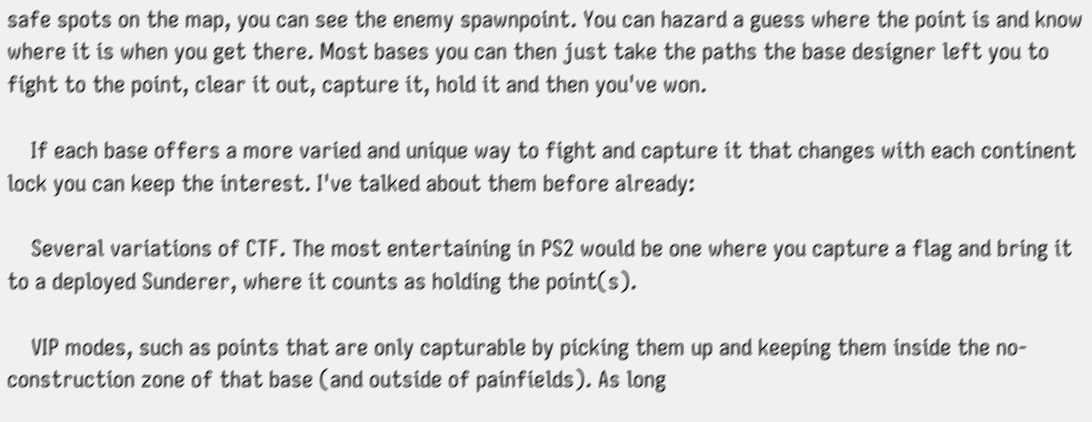safe spots on the map, you can see the enemy spawnpoint. You can hazard a guess where the point is and know where it is when you get there. Most bases you can then just take the paths the base designer left you to fight to the point, clear it out, capture it, hold it and then you've won.

    If each base offers a more varied and unique way to fight and capture it that changes with each continent lock you can keep the interest. I've talked about them before already:

    Several variations of CTF. The most entertaining in PS2 would be one where you capture a flag and bring it to a deployed Sunderer, where it counts as holding the point(s).

    VIP modes, such as points that are only capturable by picking them up and keeping them inside the no-construction zone of that base (and outside of painfields). As long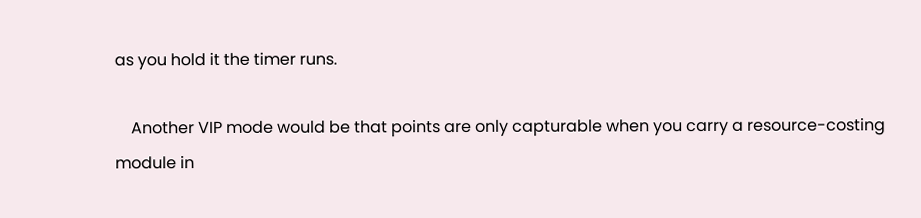as you hold it the timer runs.

    Another VIP mode would be that points are only capturable when you carry a resource-costing module in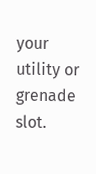your utility or grenade slot.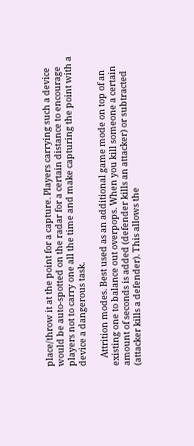place/throw it at the point for a capture. Players carrying such a device would be auto-spotted on the radar for a certain distance to encourage players not to carry one all the time and make capturing the point with a device a dangerous task.

    Attrition modes. Best used as an additional game mode on top of an existing one to balance out overpops. When you kill someone a certain amount of seconds is added (defender kills an attacker) or subtracted (attacker kills a defender). This allows the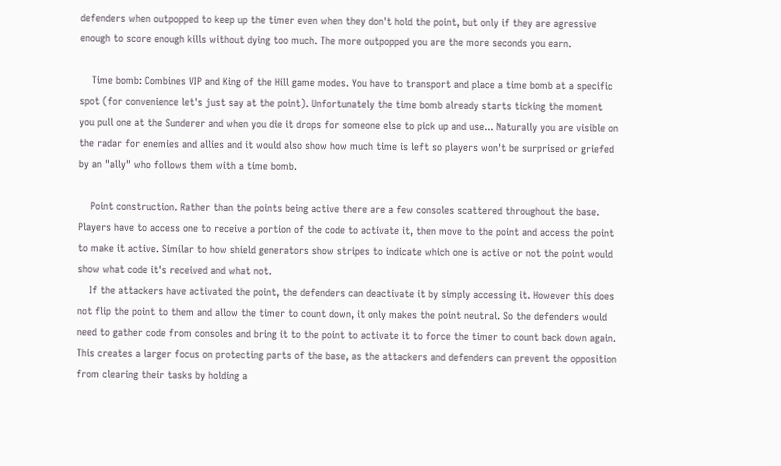defenders when outpopped to keep up the timer even when they don't hold the point, but only if they are agressive enough to score enough kills without dying too much. The more outpopped you are the more seconds you earn.

    Time bomb: Combines VIP and King of the Hill game modes. You have to transport and place a time bomb at a specific spot (for convenience let's just say at the point). Unfortunately the time bomb already starts ticking the moment you pull one at the Sunderer and when you die it drops for someone else to pick up and use... Naturally you are visible on the radar for enemies and allies and it would also show how much time is left so players won't be surprised or griefed by an "ally" who follows them with a time bomb.

    Point construction. Rather than the points being active there are a few consoles scattered throughout the base. Players have to access one to receive a portion of the code to activate it, then move to the point and access the point to make it active. Similar to how shield generators show stripes to indicate which one is active or not the point would show what code it's received and what not.
    If the attackers have activated the point, the defenders can deactivate it by simply accessing it. However this does not flip the point to them and allow the timer to count down, it only makes the point neutral. So the defenders would need to gather code from consoles and bring it to the point to activate it to force the timer to count back down again. This creates a larger focus on protecting parts of the base, as the attackers and defenders can prevent the opposition from clearing their tasks by holding a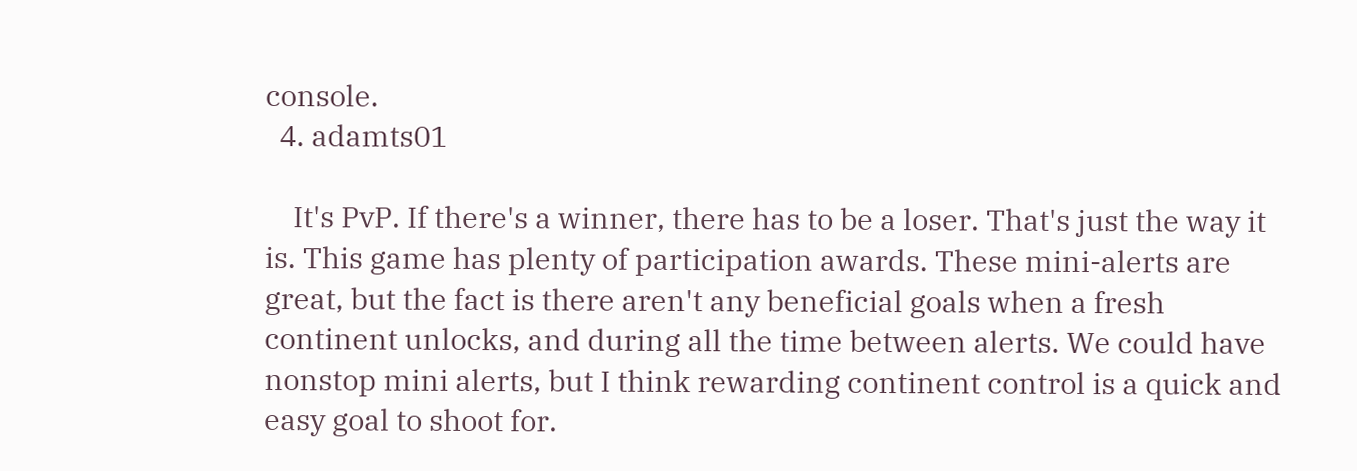console.
  4. adamts01

    It's PvP. If there's a winner, there has to be a loser. That's just the way it is. This game has plenty of participation awards. These mini-alerts are great, but the fact is there aren't any beneficial goals when a fresh continent unlocks, and during all the time between alerts. We could have nonstop mini alerts, but I think rewarding continent control is a quick and easy goal to shoot for.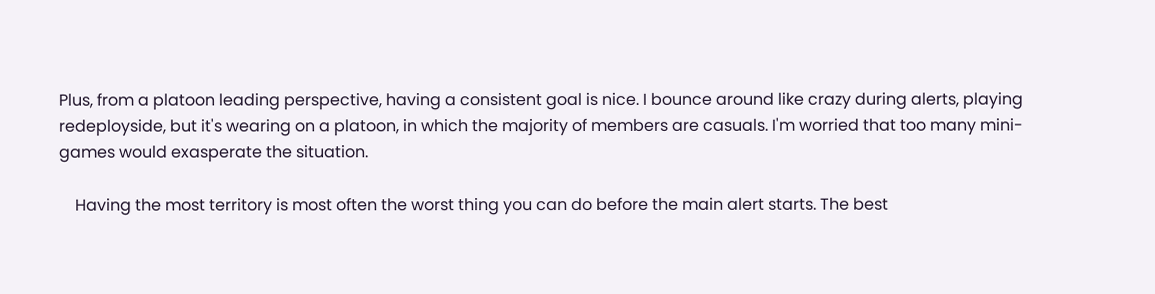Plus, from a platoon leading perspective, having a consistent goal is nice. I bounce around like crazy during alerts, playing redeployside, but it's wearing on a platoon, in which the majority of members are casuals. I'm worried that too many mini-games would exasperate the situation.

    Having the most territory is most often the worst thing you can do before the main alert starts. The best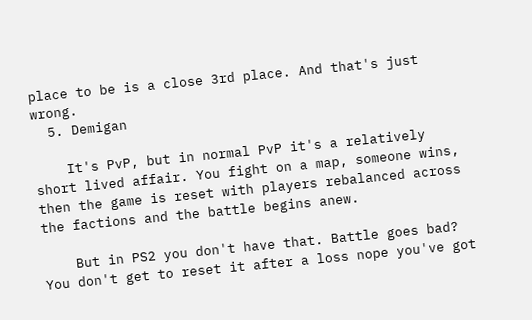place to be is a close 3rd place. And that's just wrong.
  5. Demigan

    It's PvP, but in normal PvP it's a relatively short lived affair. You fight on a map, someone wins, then the game is reset with players rebalanced across the factions and the battle begins anew.

    But in PS2 you don't have that. Battle goes bad? You don't get to reset it after a loss nope you've got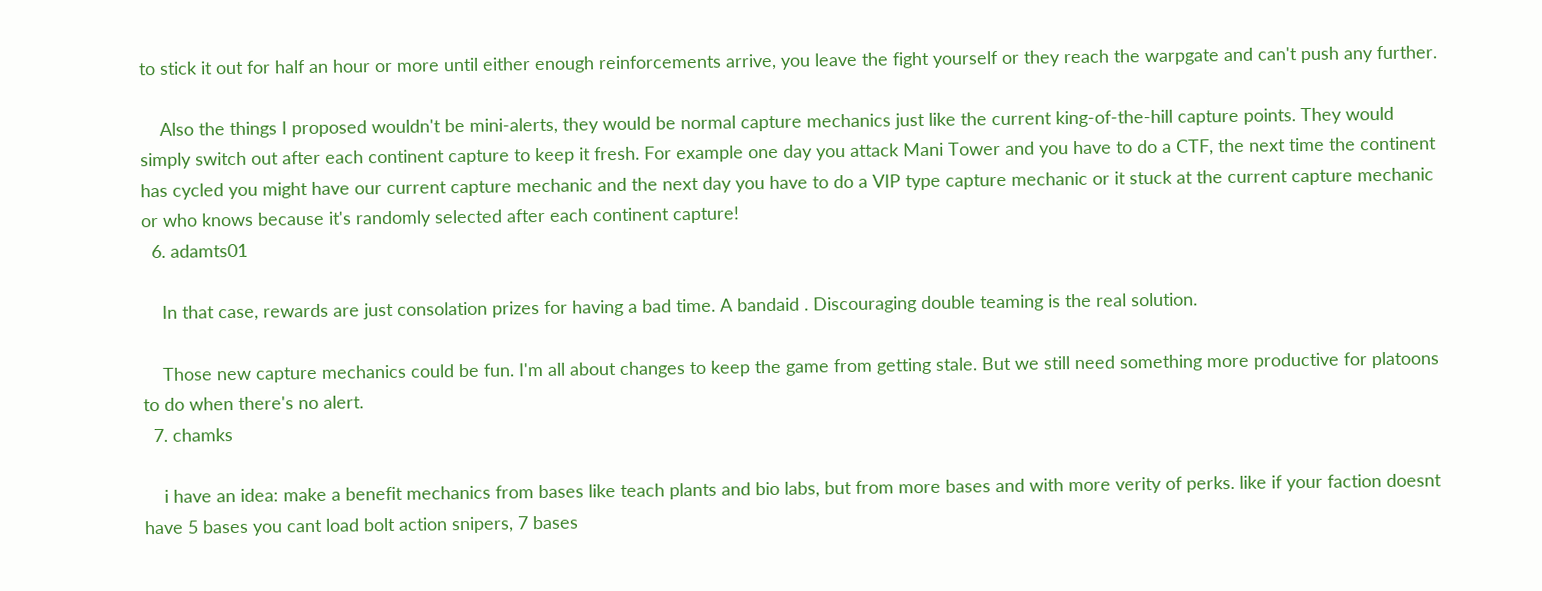to stick it out for half an hour or more until either enough reinforcements arrive, you leave the fight yourself or they reach the warpgate and can't push any further.

    Also the things I proposed wouldn't be mini-alerts, they would be normal capture mechanics just like the current king-of-the-hill capture points. They would simply switch out after each continent capture to keep it fresh. For example one day you attack Mani Tower and you have to do a CTF, the next time the continent has cycled you might have our current capture mechanic and the next day you have to do a VIP type capture mechanic or it stuck at the current capture mechanic or who knows because it's randomly selected after each continent capture!
  6. adamts01

    In that case, rewards are just consolation prizes for having a bad time. A bandaid . Discouraging double teaming is the real solution.

    Those new capture mechanics could be fun. I'm all about changes to keep the game from getting stale. But we still need something more productive for platoons to do when there's no alert.
  7. chamks

    i have an idea: make a benefit mechanics from bases like teach plants and bio labs, but from more bases and with more verity of perks. like if your faction doesnt have 5 bases you cant load bolt action snipers, 7 bases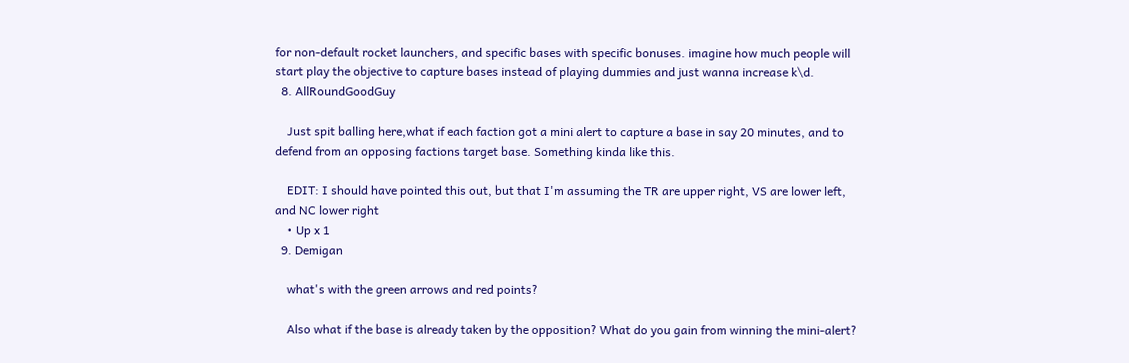for non-default rocket launchers, and specific bases with specific bonuses. imagine how much people will start play the objective to capture bases instead of playing dummies and just wanna increase k\d.
  8. AllRoundGoodGuy

    Just spit balling here,what if each faction got a mini alert to capture a base in say 20 minutes, and to defend from an opposing factions target base. Something kinda like this.

    EDIT: I should have pointed this out, but that I'm assuming the TR are upper right, VS are lower left, and NC lower right
    • Up x 1
  9. Demigan

    what's with the green arrows and red points?

    Also what if the base is already taken by the opposition? What do you gain from winning the mini-alert?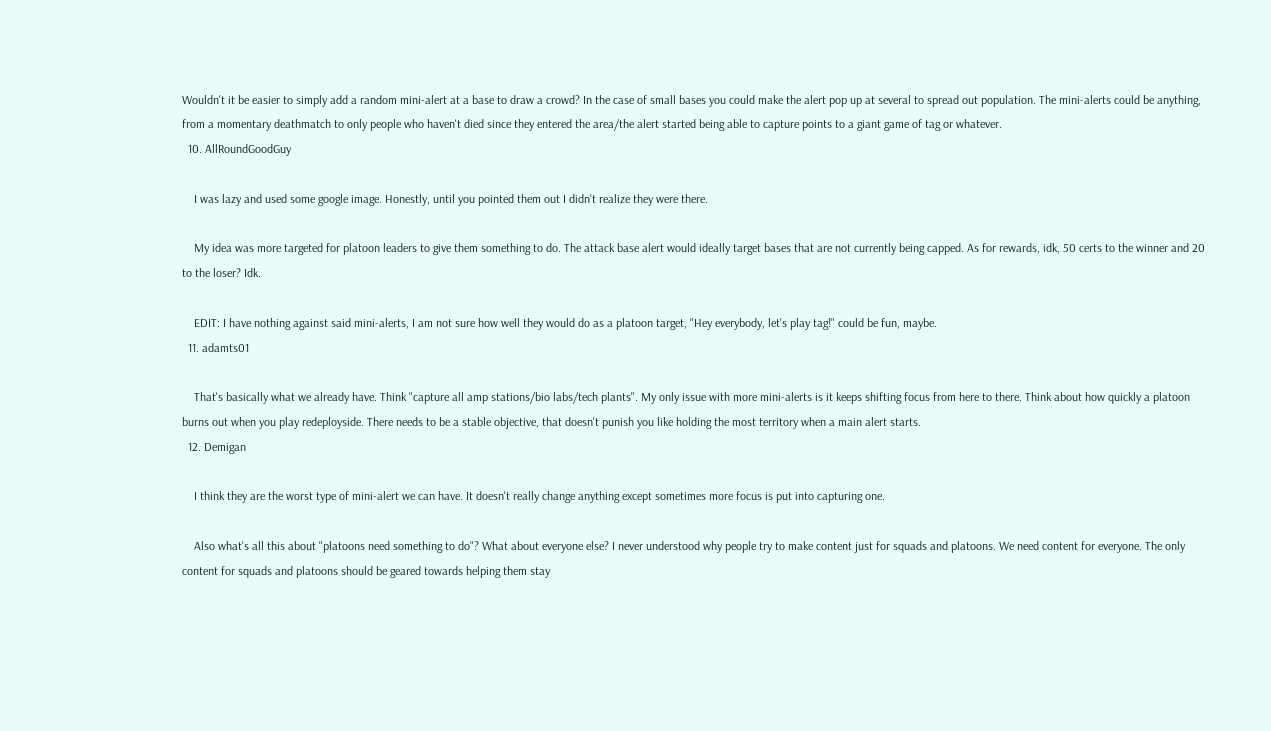Wouldn't it be easier to simply add a random mini-alert at a base to draw a crowd? In the case of small bases you could make the alert pop up at several to spread out population. The mini-alerts could be anything, from a momentary deathmatch to only people who haven't died since they entered the area/the alert started being able to capture points to a giant game of tag or whatever.
  10. AllRoundGoodGuy

    I was lazy and used some google image. Honestly, until you pointed them out I didn't realize they were there.

    My idea was more targeted for platoon leaders to give them something to do. The attack base alert would ideally target bases that are not currently being capped. As for rewards, idk, 50 certs to the winner and 20 to the loser? Idk.

    EDIT: I have nothing against said mini-alerts, I am not sure how well they would do as a platoon target, "Hey everybody, let's play tag!" could be fun, maybe.
  11. adamts01

    That's basically what we already have. Think "capture all amp stations/bio labs/tech plants". My only issue with more mini-alerts is it keeps shifting focus from here to there. Think about how quickly a platoon burns out when you play redeployside. There needs to be a stable objective, that doesn't punish you like holding the most territory when a main alert starts.
  12. Demigan

    I think they are the worst type of mini-alert we can have. It doesn't really change anything except sometimes more focus is put into capturing one.

    Also what's all this about "platoons need something to do"? What about everyone else? I never understood why people try to make content just for squads and platoons. We need content for everyone. The only content for squads and platoons should be geared towards helping them stay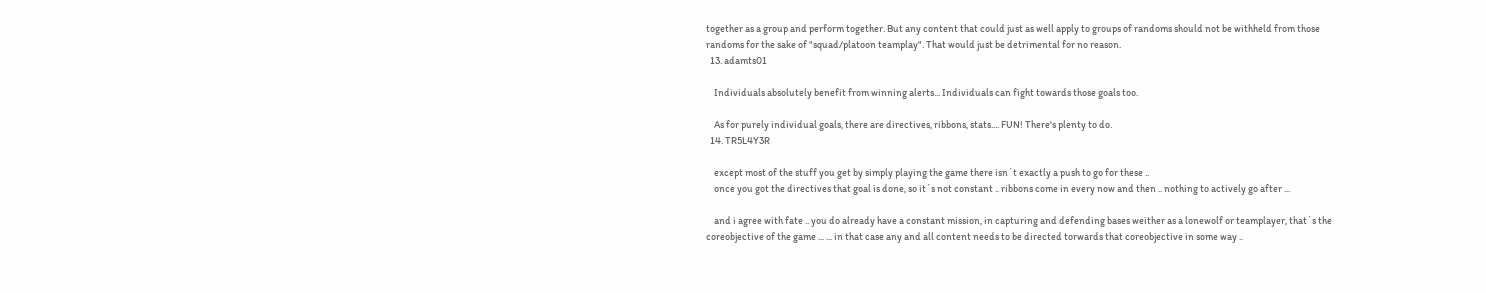together as a group and perform together. But any content that could just as well apply to groups of randoms should not be withheld from those randoms for the sake of "squad/platoon teamplay". That would just be detrimental for no reason.
  13. adamts01

    Individuals absolutely benefit from winning alerts... Individuals can fight towards those goals too.

    As for purely individual goals, there are directives, ribbons, stats.... FUN! There's plenty to do.
  14. TR5L4Y3R

    except most of the stuff you get by simply playing the game there isn´t exactly a push to go for these ..
    once you got the directives that goal is done, so it´s not constant .. ribbons come in every now and then .. nothing to actively go after ...

    and i agree with fate .. you do already have a constant mission, in capturing and defending bases weither as a lonewolf or teamplayer, that´s the coreobjective of the game ... ... in that case any and all content needs to be directed torwards that coreobjective in some way ..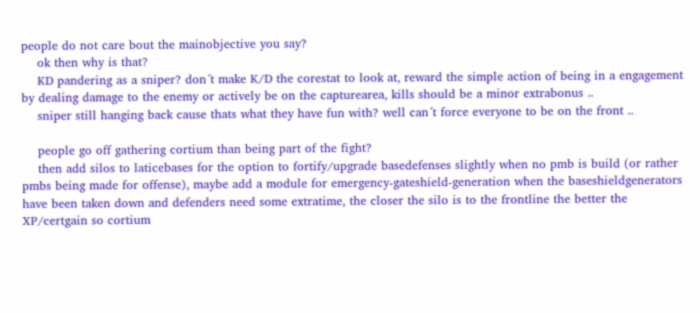people do not care bout the mainobjective you say?
    ok then why is that?
    KD pandering as a sniper? don´t make K/D the corestat to look at, reward the simple action of being in a engagement by dealing damage to the enemy or actively be on the capturearea, kills should be a minor extrabonus ..
    sniper still hanging back cause thats what they have fun with? well can´t force everyone to be on the front ..

    people go off gathering cortium than being part of the fight?
    then add silos to laticebases for the option to fortify/upgrade basedefenses slightly when no pmb is build (or rather pmbs being made for offense), maybe add a module for emergency-gateshield-generation when the baseshieldgenerators have been taken down and defenders need some extratime, the closer the silo is to the frontline the better the XP/certgain so cortium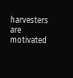harvesters are motivated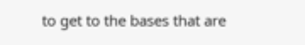to get to the bases that are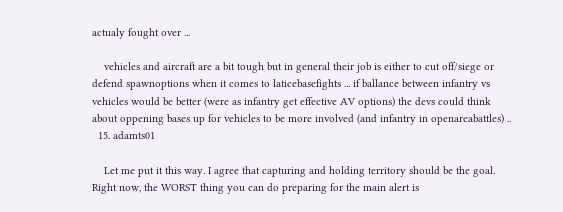actualy fought over ...

    vehicles and aircraft are a bit tough but in general their job is either to cut off/siege or defend spawnoptions when it comes to laticebasefights ... if ballance between infantry vs vehicles would be better (were as infantry get effective AV options) the devs could think about oppening bases up for vehicles to be more involved (and infantry in openareabattles) ..
  15. adamts01

    Let me put it this way. I agree that capturing and holding territory should be the goal. Right now, the WORST thing you can do preparing for the main alert is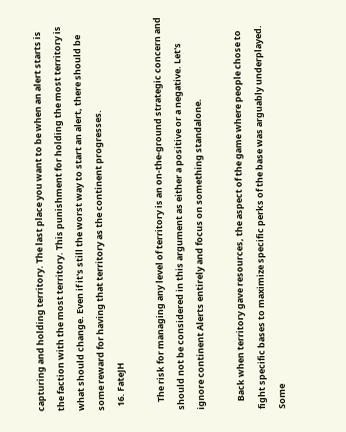capturing and holding territory. The last place you want to be when an alert starts is the faction with the most territory. This punishment for holding the most territory is what should change. Even if it's still the worst way to start an alert, there should be some reward for having that territory as the continent progresses.
  16. FateJH

    The risk for managing any level of territory is an on-the-ground strategic concern and should not be considered in this argument as either a positive or a negative. Let's ignore continent Alerts entirely and focus on something standalone.

    Back when territory gave resources, the aspect of the game where people chose to fight specific bases to maximize specific perks of the base was arguably underplayed. Some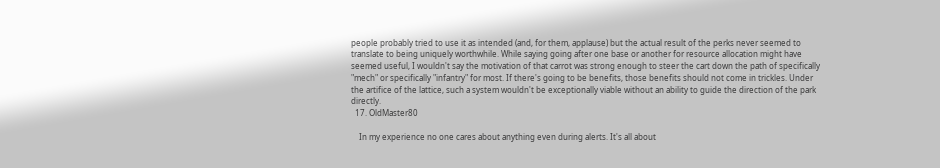people probably tried to use it as intended (and, for them, applause) but the actual result of the perks never seemed to translate to being uniquely worthwhile. While saying going after one base or another for resource allocation might have seemed useful, I wouldn't say the motivation of that carrot was strong enough to steer the cart down the path of specifically "mech" or specifically "infantry" for most. If there's going to be benefits, those benefits should not come in trickles. Under the artifice of the lattice, such a system wouldn't be exceptionally viable without an ability to guide the direction of the park directly.
  17. OldMaster80

    In my experience no one cares about anything even during alerts. It's all about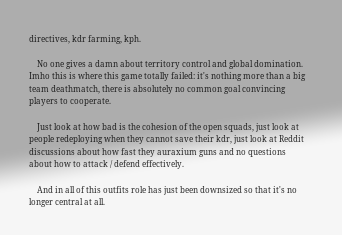directives, kdr farming, kph.

    No one gives a damn about territory control and global domination. Imho this is where this game totally failed: it's nothing more than a big team deathmatch, there is absolutely no common goal convincing players to cooperate.

    Just look at how bad is the cohesion of the open squads, just look at people redeploying when they cannot save their kdr, just look at Reddit discussions about how fast they auraxium guns and no questions about how to attack / defend effectively.

    And in all of this outfits role has just been downsized so that it's no longer central at all.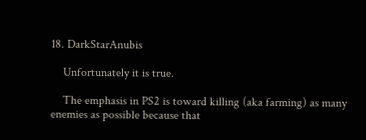18. DarkStarAnubis

    Unfortunately it is true.

    The emphasis in PS2 is toward killing (aka farming) as many enemies as possible because that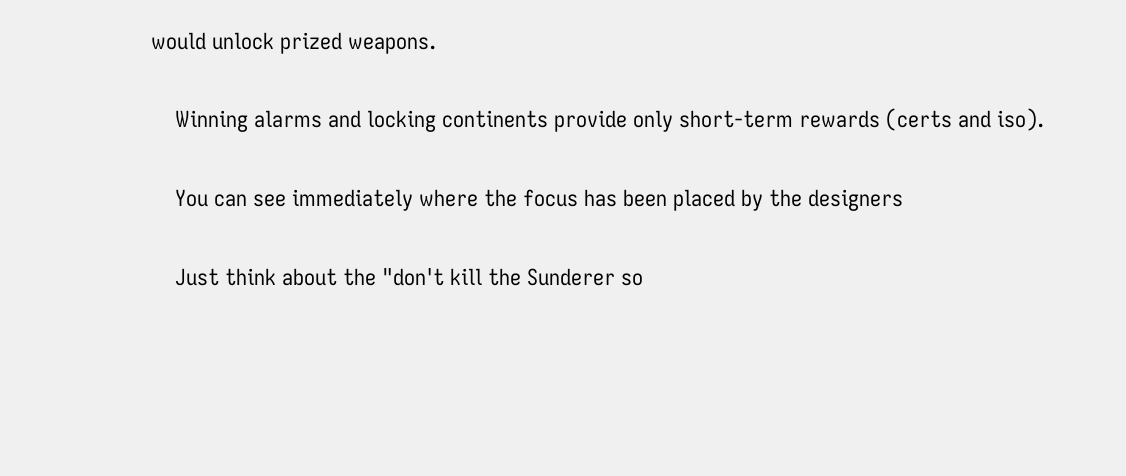would unlock prized weapons.

    Winning alarms and locking continents provide only short-term rewards (certs and iso).

    You can see immediately where the focus has been placed by the designers

    Just think about the "don't kill the Sunderer so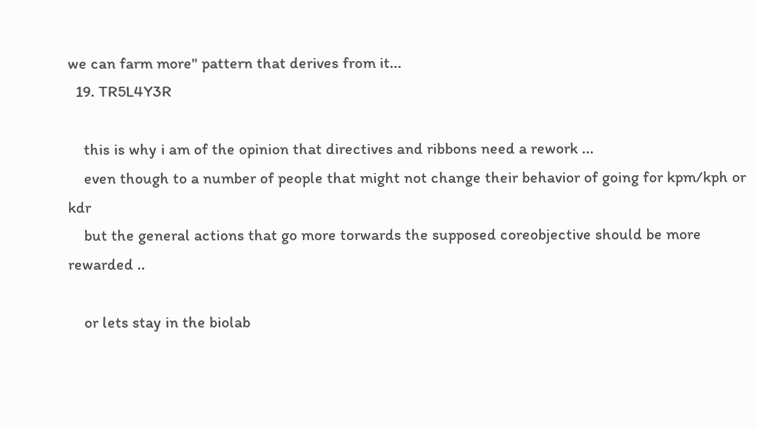we can farm more" pattern that derives from it...
  19. TR5L4Y3R

    this is why i am of the opinion that directives and ribbons need a rework ...
    even though to a number of people that might not change their behavior of going for kpm/kph or kdr
    but the general actions that go more torwards the supposed coreobjective should be more rewarded ..

    or lets stay in the biolab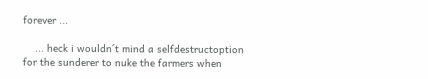forever ...

    ... heck i wouldn´t mind a selfdestructoption for the sunderer to nuke the farmers when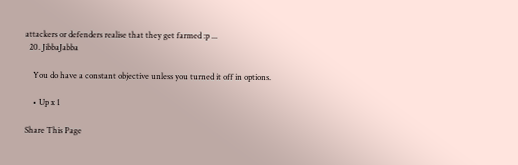attackers or defenders realise that they get farmed :p ...
  20. JibbaJabba

    You do have a constant objective unless you turned it off in options.

    • Up x 1

Share This Page